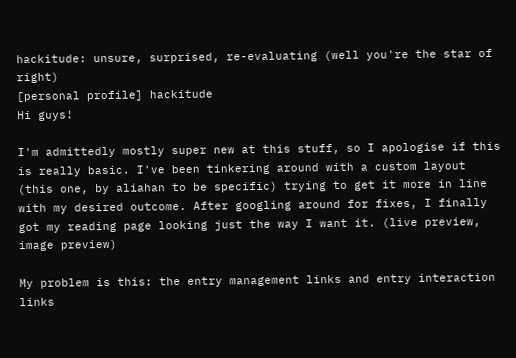hackitude: unsure, surprised, re-evaluating (well you're the star of right)
[personal profile] hackitude
Hi guys!

I'm admittedly mostly super new at this stuff, so I apologise if this is really basic. I've been tinkering around with a custom layout (this one, by aliahan to be specific) trying to get it more in line with my desired outcome. After googling around for fixes, I finally got my reading page looking just the way I want it. (live preview, image preview)

My problem is this: the entry management links and entry interaction links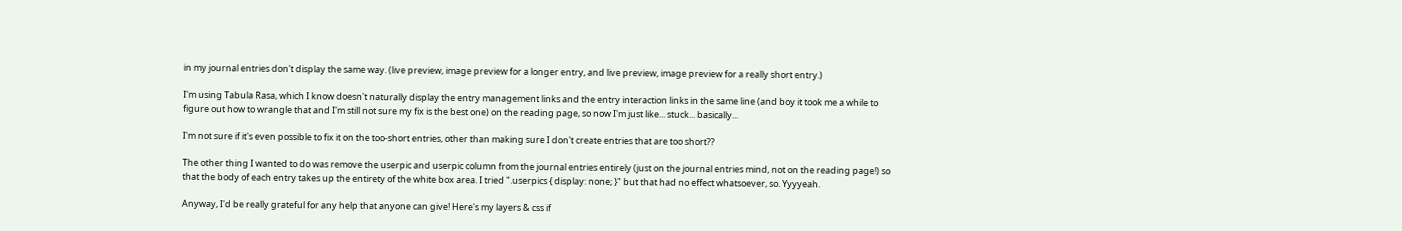in my journal entries don't display the same way. (live preview, image preview for a longer entry, and live preview, image preview for a really short entry.)

I'm using Tabula Rasa, which I know doesn't naturally display the entry management links and the entry interaction links in the same line (and boy it took me a while to figure out how to wrangle that and I'm still not sure my fix is the best one) on the reading page, so now I'm just like... stuck... basically...

I'm not sure if it's even possible to fix it on the too-short entries, other than making sure I don't create entries that are too short??

The other thing I wanted to do was remove the userpic and userpic column from the journal entries entirely (just on the journal entries mind, not on the reading page!) so that the body of each entry takes up the entirety of the white box area. I tried ".userpics { display: none; }" but that had no effect whatsoever, so. Yyyyeah.

Anyway, I'd be really grateful for any help that anyone can give! Here's my layers & css if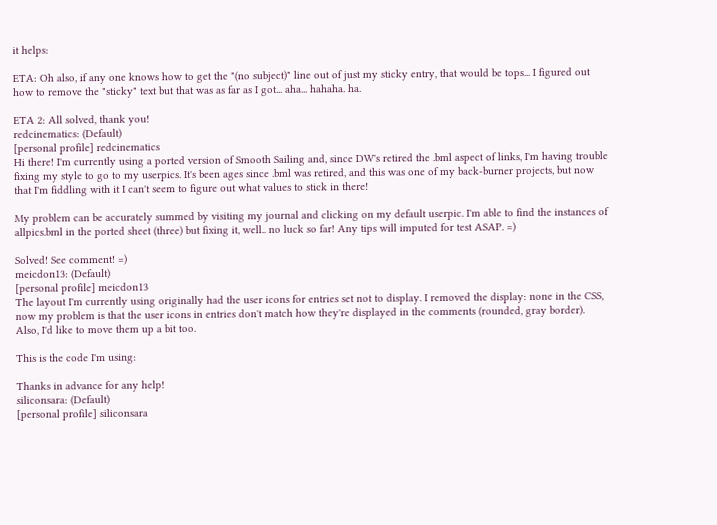it helps:

ETA: Oh also, if any one knows how to get the "(no subject)" line out of just my sticky entry, that would be tops... I figured out how to remove the "sticky" text but that was as far as I got... aha... hahaha. ha.

ETA 2: All solved, thank you!
redcinematics: (Default)
[personal profile] redcinematics
Hi there! I'm currently using a ported version of Smooth Sailing and, since DW's retired the .bml aspect of links, I'm having trouble fixing my style to go to my userpics. It's been ages since .bml was retired, and this was one of my back-burner projects, but now that I'm fiddling with it I can't seem to figure out what values to stick in there!

My problem can be accurately summed by visiting my journal and clicking on my default userpic. I'm able to find the instances of allpics.bml in the ported sheet (three) but fixing it, well.. no luck so far! Any tips will imputed for test ASAP. =)

Solved! See comment! =)
meicdon13: (Default)
[personal profile] meicdon13
The layout I'm currently using originally had the user icons for entries set not to display. I removed the display: none in the CSS, now my problem is that the user icons in entries don't match how they're displayed in the comments (rounded, gray border). Also, I'd like to move them up a bit too.

This is the code I'm using:

Thanks in advance for any help!
siliconsara: (Default)
[personal profile] siliconsara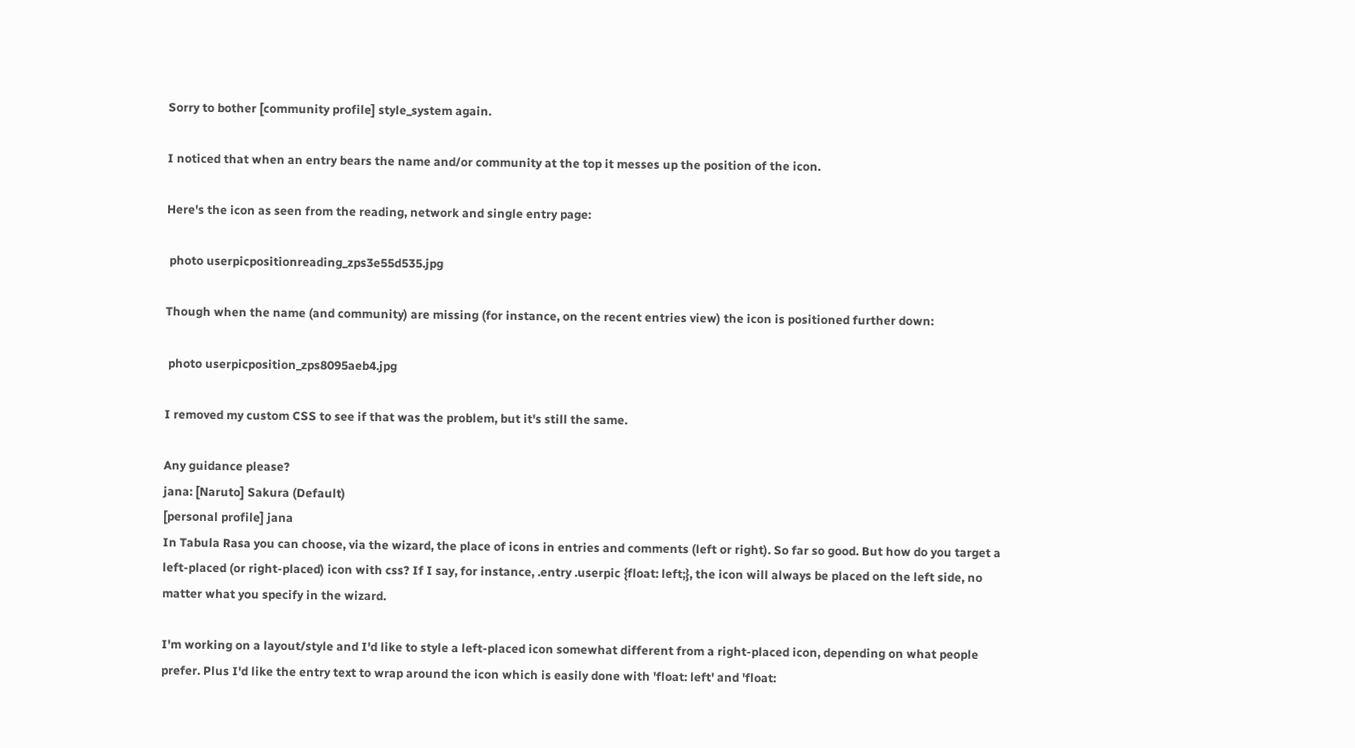Sorry to bother [community profile] style_system again.

I noticed that when an entry bears the name and/or community at the top it messes up the position of the icon.

Here's the icon as seen from the reading, network and single entry page:

 photo userpicpositionreading_zps3e55d535.jpg

Though when the name (and community) are missing (for instance, on the recent entries view) the icon is positioned further down:

 photo userpicposition_zps8095aeb4.jpg

I removed my custom CSS to see if that was the problem, but it's still the same.

Any guidance please?
jana: [Naruto] Sakura (Default)
[personal profile] jana
In Tabula Rasa you can choose, via the wizard, the place of icons in entries and comments (left or right). So far so good. But how do you target a left-placed (or right-placed) icon with css? If I say, for instance, .entry .userpic {float: left;}, the icon will always be placed on the left side, no matter what you specify in the wizard.

I'm working on a layout/style and I'd like to style a left-placed icon somewhat different from a right-placed icon, depending on what people prefer. Plus I'd like the entry text to wrap around the icon which is easily done with 'float: left' and 'float: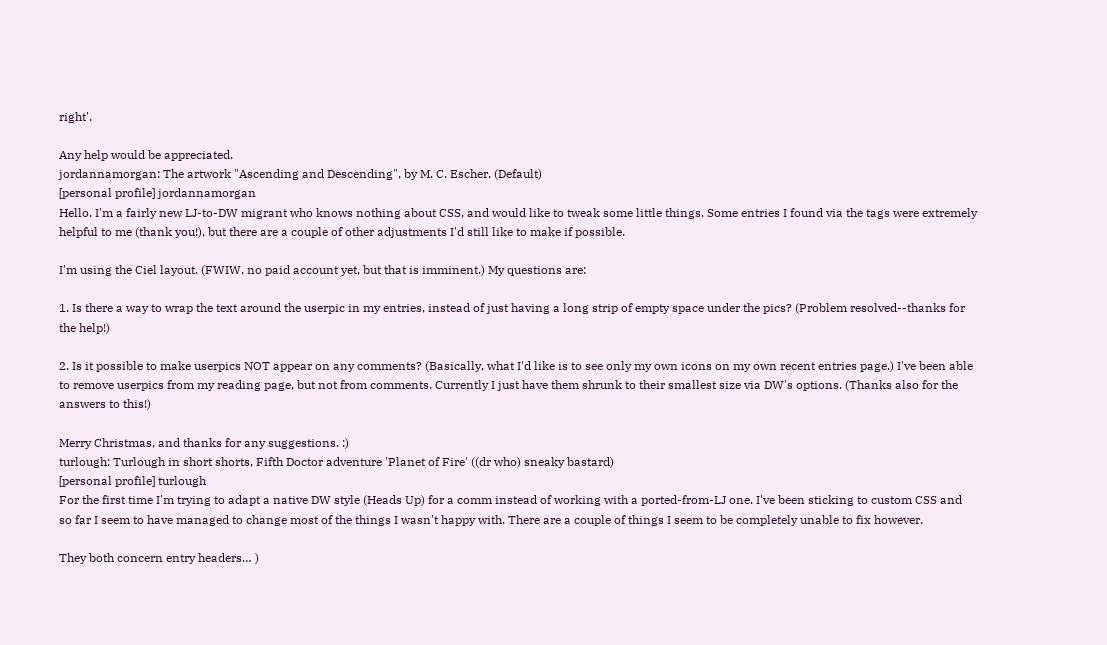right'.

Any help would be appreciated.
jordannamorgan: The artwork "Ascending and Descending", by M. C. Escher. (Default)
[personal profile] jordannamorgan
Hello. I'm a fairly new LJ-to-DW migrant who knows nothing about CSS, and would like to tweak some little things. Some entries I found via the tags were extremely helpful to me (thank you!), but there are a couple of other adjustments I'd still like to make if possible.

I'm using the Ciel layout. (FWIW, no paid account yet, but that is imminent.) My questions are:

1. Is there a way to wrap the text around the userpic in my entries, instead of just having a long strip of empty space under the pics? (Problem resolved--thanks for the help!)

2. Is it possible to make userpics NOT appear on any comments? (Basically, what I'd like is to see only my own icons on my own recent entries page.) I've been able to remove userpics from my reading page, but not from comments. Currently I just have them shrunk to their smallest size via DW's options. (Thanks also for the answers to this!)

Merry Christmas, and thanks for any suggestions. :)
turlough: Turlough in short shorts, Fifth Doctor adventure 'Planet of Fire' ((dr who) sneaky bastard)
[personal profile] turlough
For the first time I'm trying to adapt a native DW style (Heads Up) for a comm instead of working with a ported-from-LJ one. I've been sticking to custom CSS and so far I seem to have managed to change most of the things I wasn't happy with. There are a couple of things I seem to be completely unable to fix however.

They both concern entry headers… )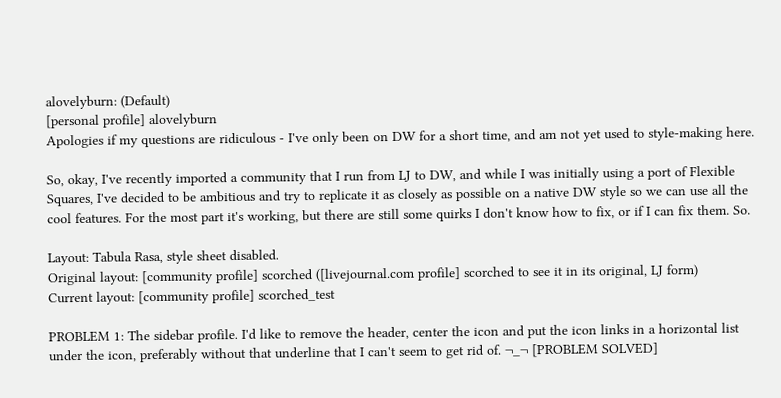alovelyburn: (Default)
[personal profile] alovelyburn
Apologies if my questions are ridiculous - I've only been on DW for a short time, and am not yet used to style-making here.

So, okay, I've recently imported a community that I run from LJ to DW, and while I was initially using a port of Flexible Squares, I've decided to be ambitious and try to replicate it as closely as possible on a native DW style so we can use all the cool features. For the most part it's working, but there are still some quirks I don't know how to fix, or if I can fix them. So.

Layout: Tabula Rasa, style sheet disabled.
Original layout: [community profile] scorched ([livejournal.com profile] scorched to see it in its original, LJ form)
Current layout: [community profile] scorched_test

PROBLEM 1: The sidebar profile. I'd like to remove the header, center the icon and put the icon links in a horizontal list under the icon, preferably without that underline that I can't seem to get rid of. ¬_¬ [PROBLEM SOLVED]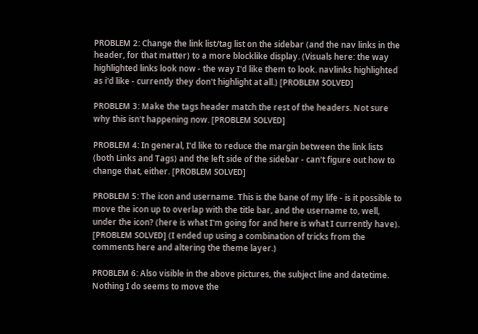PROBLEM 2: Change the link list/tag list on the sidebar (and the nav links in the header, for that matter) to a more blocklike display. (Visuals here: the way highlighted links look now - the way I'd like them to look. navlinks highlighted as i'd like - currently they don't highlight at all.) [PROBLEM SOLVED]

PROBLEM 3: Make the tags header match the rest of the headers. Not sure why this isn't happening now. [PROBLEM SOLVED]

PROBLEM 4: In general, I'd like to reduce the margin between the link lists (both Links and Tags) and the left side of the sidebar - can't figure out how to change that, either. [PROBLEM SOLVED]

PROBLEM 5: The icon and username. This is the bane of my life - is it possible to move the icon up to overlap with the title bar, and the username to, well, under the icon? (here is what I'm going for and here is what I currently have). [PROBLEM SOLVED] (I ended up using a combination of tricks from the comments here and altering the theme layer.)

PROBLEM 6: Also visible in the above pictures, the subject line and datetime. Nothing I do seems to move the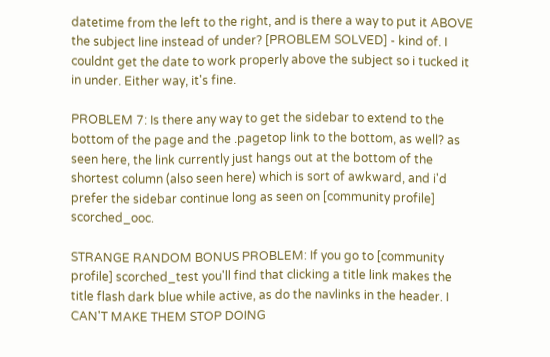datetime from the left to the right, and is there a way to put it ABOVE the subject line instead of under? [PROBLEM SOLVED] - kind of. I couldnt get the date to work properly above the subject so i tucked it in under. Either way, it's fine.

PROBLEM 7: Is there any way to get the sidebar to extend to the bottom of the page and the .pagetop link to the bottom, as well? as seen here, the link currently just hangs out at the bottom of the shortest column (also seen here) which is sort of awkward, and i'd prefer the sidebar continue long as seen on [community profile] scorched_ooc.

STRANGE RANDOM BONUS PROBLEM: If you go to [community profile] scorched_test you'll find that clicking a title link makes the title flash dark blue while active, as do the navlinks in the header. I CAN'T MAKE THEM STOP DOING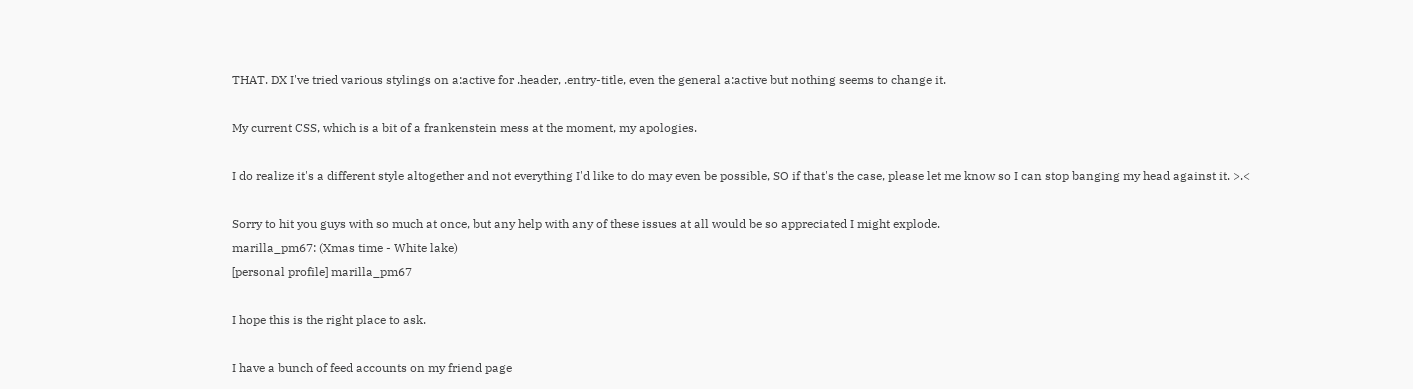THAT. DX I've tried various stylings on a:active for .header, .entry-title, even the general a:active but nothing seems to change it.

My current CSS, which is a bit of a frankenstein mess at the moment, my apologies.

I do realize it's a different style altogether and not everything I'd like to do may even be possible, SO if that's the case, please let me know so I can stop banging my head against it. >.<

Sorry to hit you guys with so much at once, but any help with any of these issues at all would be so appreciated I might explode.
marilla_pm67: (Xmas time - White lake)
[personal profile] marilla_pm67

I hope this is the right place to ask.

I have a bunch of feed accounts on my friend page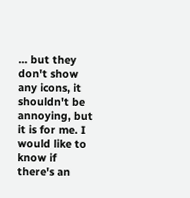... but they don't show any icons, it shouldn't be annoying, but it is for me. I would like to know if there's an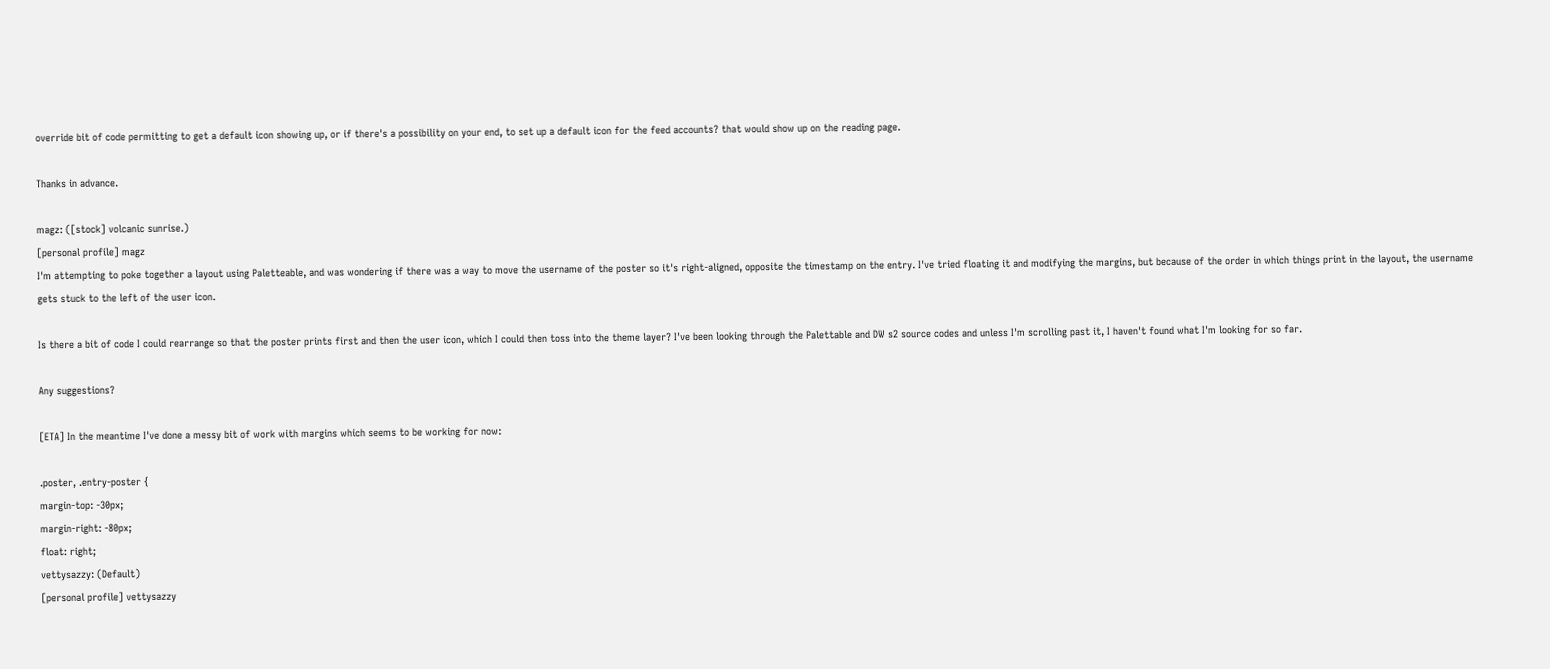override bit of code permitting to get a default icon showing up, or if there's a possibility on your end, to set up a default icon for the feed accounts? that would show up on the reading page.

Thanks in advance.

magz: ([stock] volcanic sunrise.)
[personal profile] magz
I'm attempting to poke together a layout using Paletteable, and was wondering if there was a way to move the username of the poster so it's right-aligned, opposite the timestamp on the entry. I've tried floating it and modifying the margins, but because of the order in which things print in the layout, the username gets stuck to the left of the user icon.

Is there a bit of code I could rearrange so that the poster prints first and then the user icon, which I could then toss into the theme layer? I've been looking through the Palettable and DW s2 source codes and unless I'm scrolling past it, I haven't found what I'm looking for so far.

Any suggestions?

[ETA] In the meantime I've done a messy bit of work with margins which seems to be working for now:

.poster, .entry-poster {
margin-top: -30px;
margin-right: -80px;
float: right;
vettysazzy: (Default)
[personal profile] vettysazzy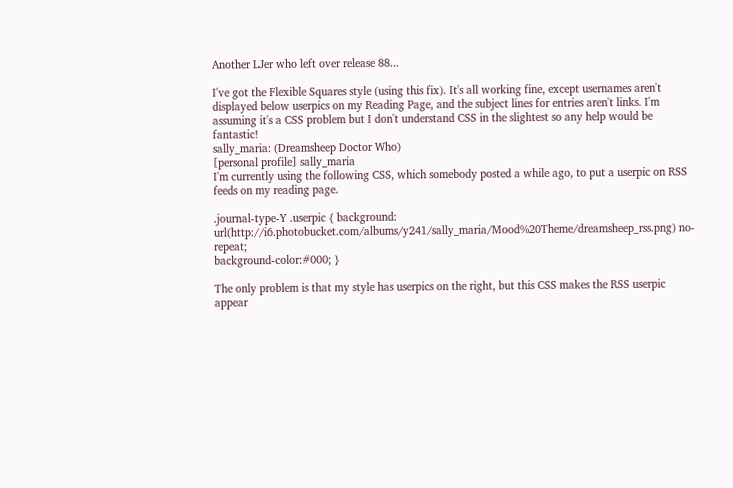Another LJer who left over release 88...

I've got the Flexible Squares style (using this fix). It's all working fine, except usernames aren't displayed below userpics on my Reading Page, and the subject lines for entries aren't links. I'm assuming it's a CSS problem but I don't understand CSS in the slightest so any help would be fantastic!
sally_maria: (Dreamsheep Doctor Who)
[personal profile] sally_maria
I'm currently using the following CSS, which somebody posted a while ago, to put a userpic on RSS feeds on my reading page.

.journal-type-Y .userpic { background: url(http://i6.photobucket.com/albums/y241/sally_maria/Mood%20Theme/dreamsheep_rss.png) no-repeat;
background-color:#000; }

The only problem is that my style has userpics on the right, but this CSS makes the RSS userpic appear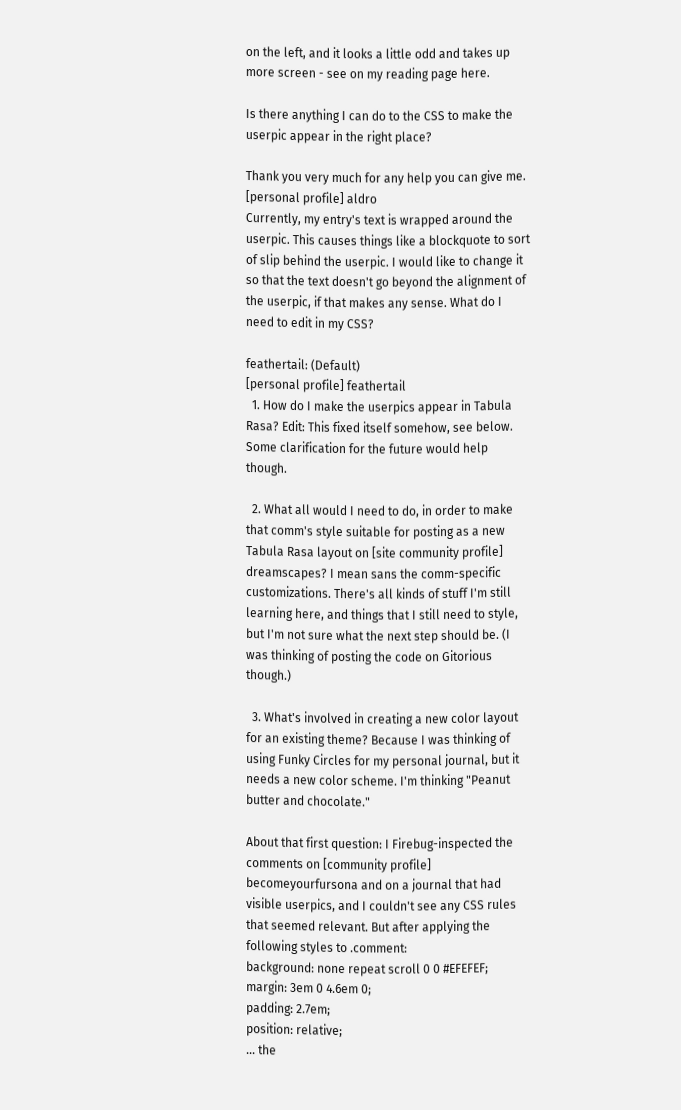on the left, and it looks a little odd and takes up more screen - see on my reading page here.

Is there anything I can do to the CSS to make the userpic appear in the right place?

Thank you very much for any help you can give me.
[personal profile] aldro
Currently, my entry's text is wrapped around the userpic. This causes things like a blockquote to sort of slip behind the userpic. I would like to change it so that the text doesn't go beyond the alignment of the userpic, if that makes any sense. What do I need to edit in my CSS?

feathertail: (Default)
[personal profile] feathertail
  1. How do I make the userpics appear in Tabula Rasa? Edit: This fixed itself somehow, see below. Some clarification for the future would help though.

  2. What all would I need to do, in order to make that comm's style suitable for posting as a new Tabula Rasa layout on [site community profile] dreamscapes? I mean sans the comm-specific customizations. There's all kinds of stuff I'm still learning here, and things that I still need to style, but I'm not sure what the next step should be. (I was thinking of posting the code on Gitorious though.)

  3. What's involved in creating a new color layout for an existing theme? Because I was thinking of using Funky Circles for my personal journal, but it needs a new color scheme. I'm thinking "Peanut butter and chocolate."

About that first question: I Firebug-inspected the comments on [community profile] becomeyourfursona and on a journal that had visible userpics, and I couldn't see any CSS rules that seemed relevant. But after applying the following styles to .comment:
background: none repeat scroll 0 0 #EFEFEF;
margin: 3em 0 4.6em 0;
padding: 2.7em;
position: relative;
... the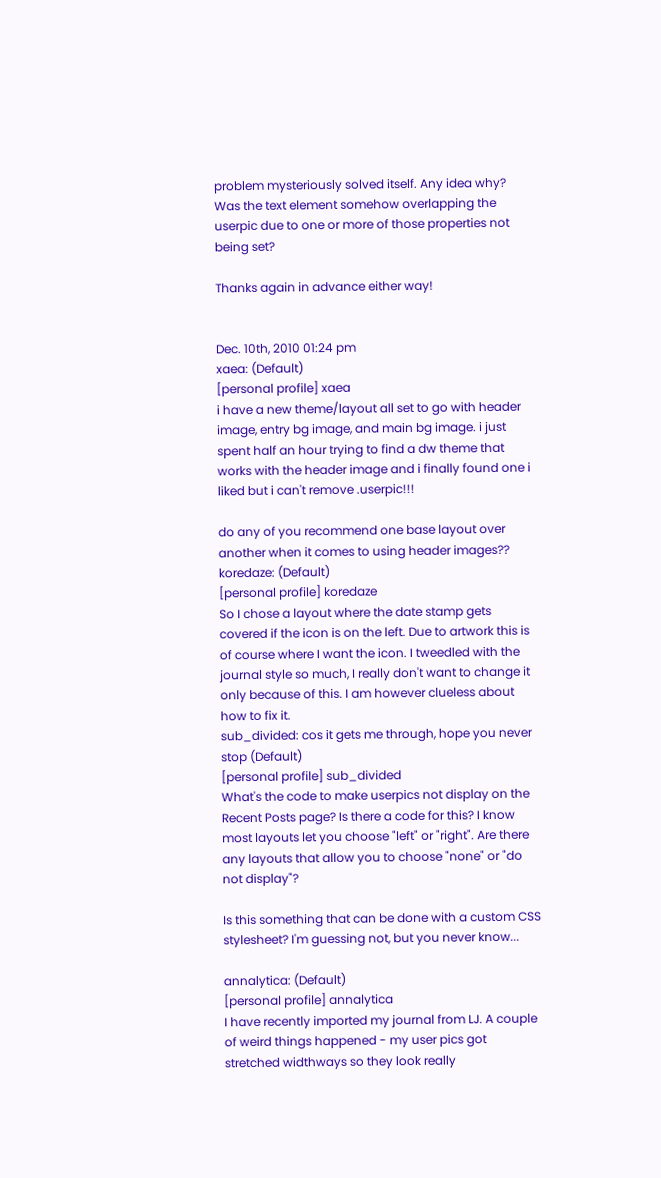problem mysteriously solved itself. Any idea why? Was the text element somehow overlapping the userpic due to one or more of those properties not being set?

Thanks again in advance either way!


Dec. 10th, 2010 01:24 pm
xaea: (Default)
[personal profile] xaea
i have a new theme/layout all set to go with header image, entry bg image, and main bg image. i just spent half an hour trying to find a dw theme that works with the header image and i finally found one i liked but i can't remove .userpic!!!

do any of you recommend one base layout over another when it comes to using header images??
koredaze: (Default)
[personal profile] koredaze
So I chose a layout where the date stamp gets covered if the icon is on the left. Due to artwork this is of course where I want the icon. I tweedled with the journal style so much, I really don't want to change it only because of this. I am however clueless about how to fix it.
sub_divided: cos it gets me through, hope you never stop (Default)
[personal profile] sub_divided
What's the code to make userpics not display on the Recent Posts page? Is there a code for this? I know most layouts let you choose "left" or "right". Are there any layouts that allow you to choose "none" or "do not display"?

Is this something that can be done with a custom CSS stylesheet? I'm guessing not, but you never know...

annalytica: (Default)
[personal profile] annalytica
I have recently imported my journal from LJ. A couple of weird things happened - my user pics got stretched widthways so they look really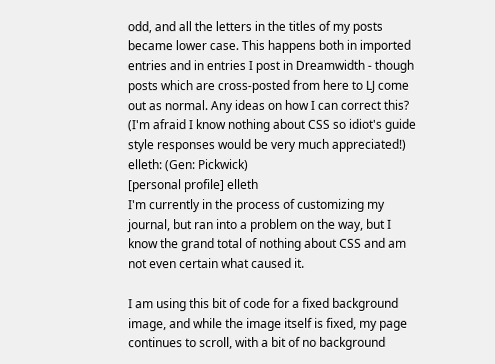odd, and all the letters in the titles of my posts became lower case. This happens both in imported entries and in entries I post in Dreamwidth - though posts which are cross-posted from here to LJ come out as normal. Any ideas on how I can correct this? (I'm afraid I know nothing about CSS so idiot's guide style responses would be very much appreciated!)
elleth: (Gen: Pickwick)
[personal profile] elleth
I'm currently in the process of customizing my journal, but ran into a problem on the way, but I know the grand total of nothing about CSS and am not even certain what caused it.

I am using this bit of code for a fixed background image, and while the image itself is fixed, my page continues to scroll, with a bit of no background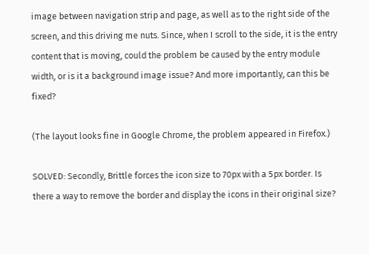image between navigation strip and page, as well as to the right side of the screen, and this driving me nuts. Since, when I scroll to the side, it is the entry content that is moving, could the problem be caused by the entry module width, or is it a background image issue? And more importantly, can this be fixed?

(The layout looks fine in Google Chrome, the problem appeared in Firefox.)

SOLVED: Secondly, Brittle forces the icon size to 70px with a 5px border. Is there a way to remove the border and display the icons in their original size?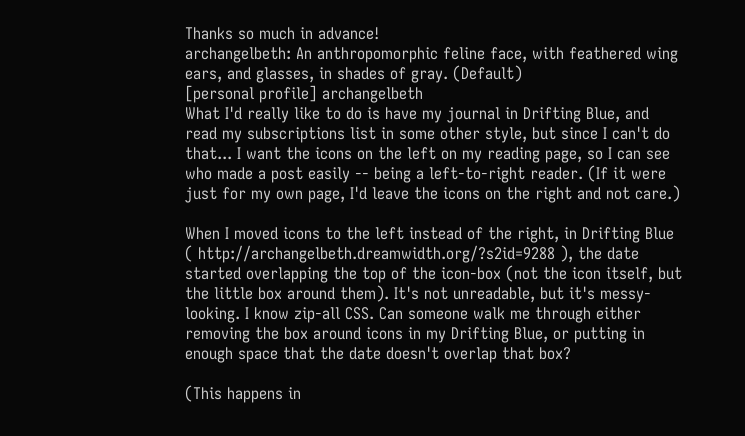Thanks so much in advance!
archangelbeth: An anthropomorphic feline face, with feathered wing ears, and glasses, in shades of gray. (Default)
[personal profile] archangelbeth
What I'd really like to do is have my journal in Drifting Blue, and read my subscriptions list in some other style, but since I can't do that... I want the icons on the left on my reading page, so I can see who made a post easily -- being a left-to-right reader. (If it were just for my own page, I'd leave the icons on the right and not care.)

When I moved icons to the left instead of the right, in Drifting Blue ( http://archangelbeth.dreamwidth.org/?s2id=9288 ), the date started overlapping the top of the icon-box (not the icon itself, but the little box around them). It's not unreadable, but it's messy-looking. I know zip-all CSS. Can someone walk me through either removing the box around icons in my Drifting Blue, or putting in enough space that the date doesn't overlap that box?

(This happens in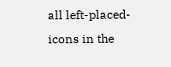all left-placed-icons in the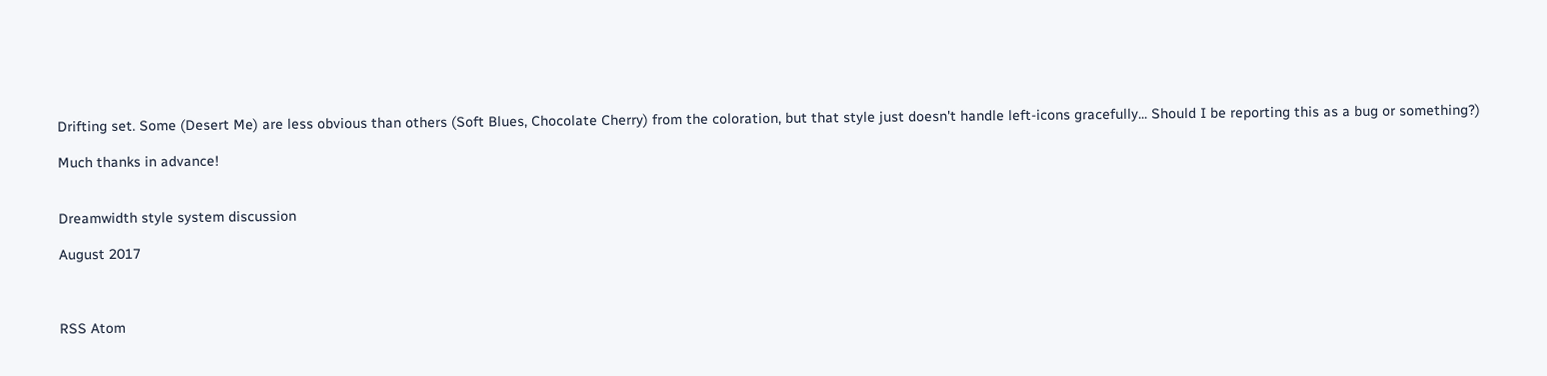Drifting set. Some (Desert Me) are less obvious than others (Soft Blues, Chocolate Cherry) from the coloration, but that style just doesn't handle left-icons gracefully... Should I be reporting this as a bug or something?)

Much thanks in advance!


Dreamwidth style system discussion

August 2017



RSS Atom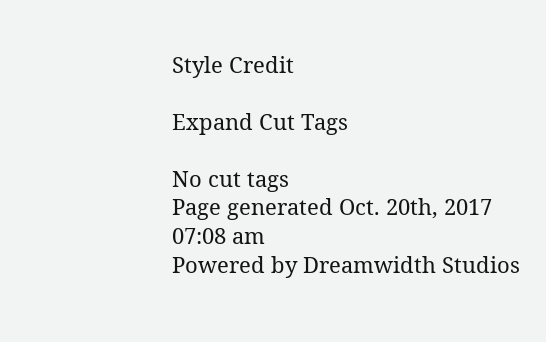Style Credit

Expand Cut Tags

No cut tags
Page generated Oct. 20th, 2017 07:08 am
Powered by Dreamwidth Studios